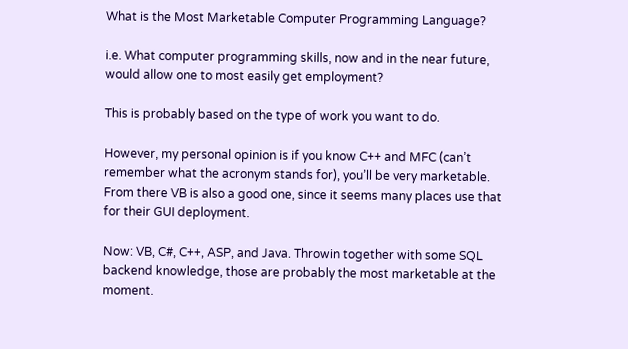What is the Most Marketable Computer Programming Language?

i.e. What computer programming skills, now and in the near future, would allow one to most easily get employment?

This is probably based on the type of work you want to do.

However, my personal opinion is if you know C++ and MFC (can’t remember what the acronym stands for), you’ll be very marketable. From there VB is also a good one, since it seems many places use that for their GUI deployment.

Now: VB, C#, C++, ASP, and Java. Throwin together with some SQL backend knowledge, those are probably the most marketable at the moment.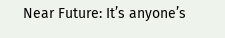Near Future: It’s anyone’s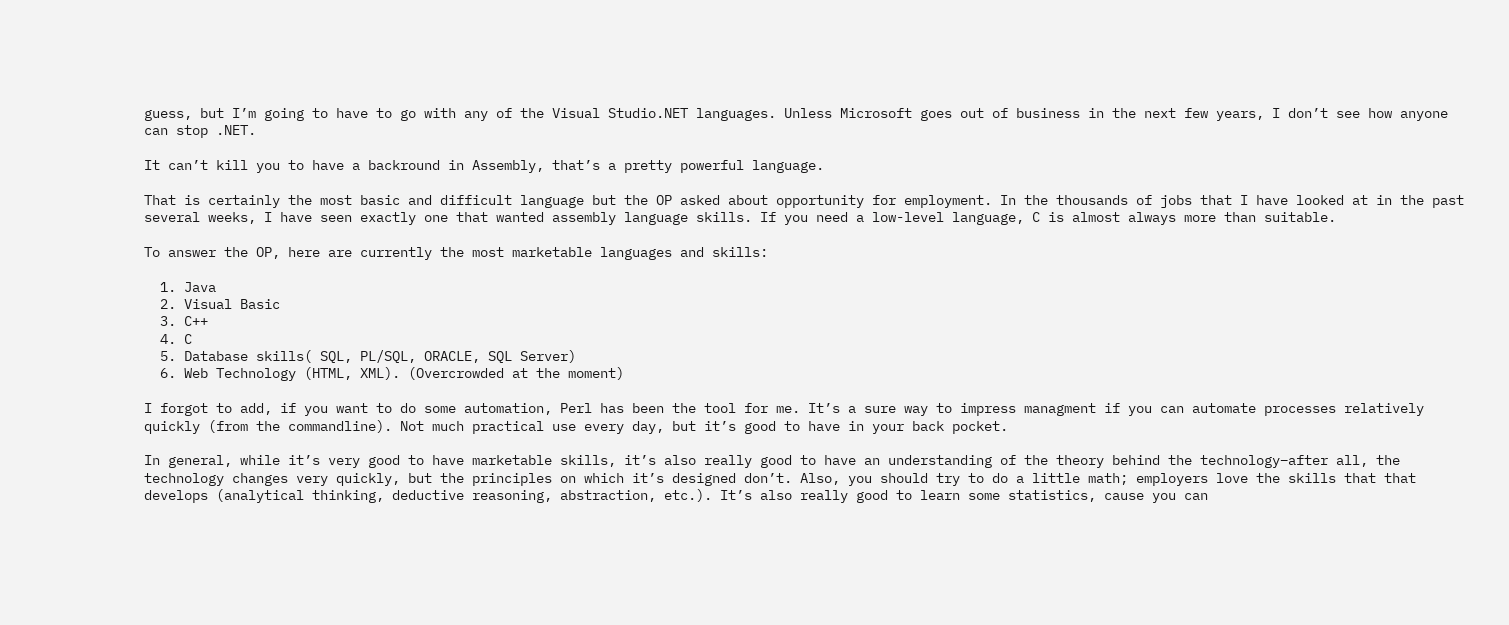guess, but I’m going to have to go with any of the Visual Studio.NET languages. Unless Microsoft goes out of business in the next few years, I don’t see how anyone can stop .NET.

It can’t kill you to have a backround in Assembly, that’s a pretty powerful language.

That is certainly the most basic and difficult language but the OP asked about opportunity for employment. In the thousands of jobs that I have looked at in the past several weeks, I have seen exactly one that wanted assembly language skills. If you need a low-level language, C is almost always more than suitable.

To answer the OP, here are currently the most marketable languages and skills:

  1. Java
  2. Visual Basic
  3. C++
  4. C
  5. Database skills( SQL, PL/SQL, ORACLE, SQL Server)
  6. Web Technology (HTML, XML). (Overcrowded at the moment)

I forgot to add, if you want to do some automation, Perl has been the tool for me. It’s a sure way to impress managment if you can automate processes relatively quickly (from the commandline). Not much practical use every day, but it’s good to have in your back pocket.

In general, while it’s very good to have marketable skills, it’s also really good to have an understanding of the theory behind the technology–after all, the technology changes very quickly, but the principles on which it’s designed don’t. Also, you should try to do a little math; employers love the skills that that develops (analytical thinking, deductive reasoning, abstraction, etc.). It’s also really good to learn some statistics, cause you can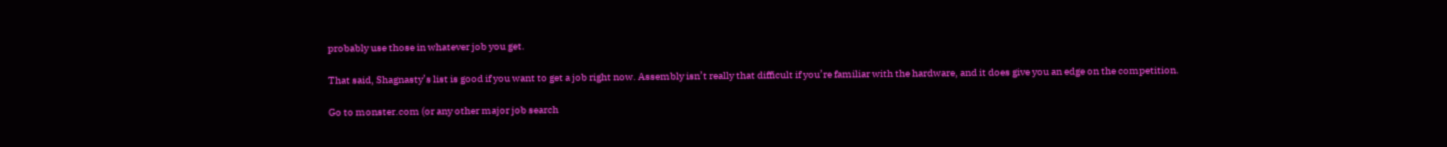probably use those in whatever job you get.

That said, Shagnasty’s list is good if you want to get a job right now. Assembly isn’t really that difficult if you’re familiar with the hardware, and it does give you an edge on the competition.

Go to monster.com (or any other major job search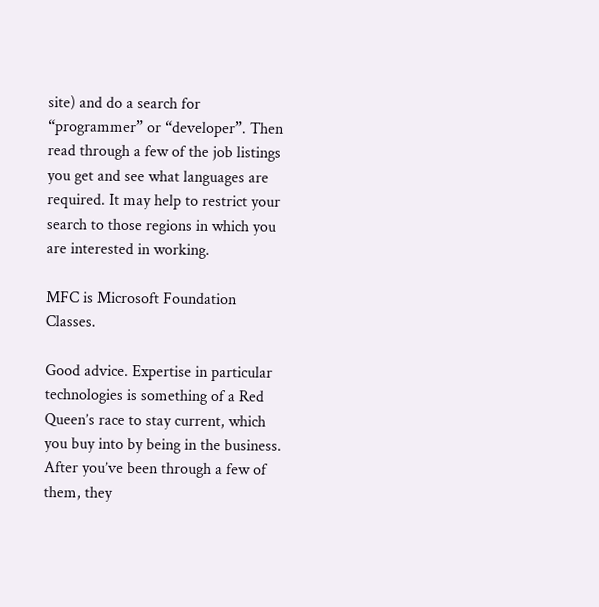site) and do a search for “programmer” or “developer”. Then read through a few of the job listings you get and see what languages are required. It may help to restrict your search to those regions in which you are interested in working.

MFC is Microsoft Foundation Classes.

Good advice. Expertise in particular technologies is something of a Red Queen’s race to stay current, which you buy into by being in the business. After you’ve been through a few of them, they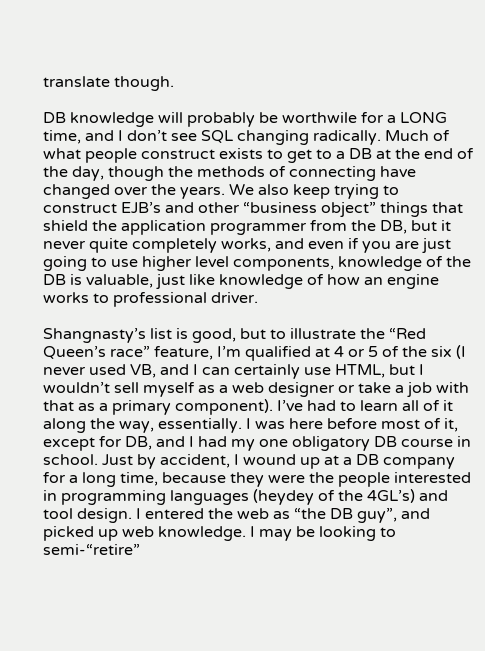translate though.

DB knowledge will probably be worthwile for a LONG time, and I don’t see SQL changing radically. Much of what people construct exists to get to a DB at the end of the day, though the methods of connecting have changed over the years. We also keep trying to construct EJB’s and other “business object” things that shield the application programmer from the DB, but it never quite completely works, and even if you are just going to use higher level components, knowledge of the DB is valuable, just like knowledge of how an engine works to professional driver.

Shangnasty’s list is good, but to illustrate the “Red Queen’s race” feature, I’m qualified at 4 or 5 of the six (I never used VB, and I can certainly use HTML, but I wouldn’t sell myself as a web designer or take a job with that as a primary component). I’ve had to learn all of it along the way, essentially. I was here before most of it, except for DB, and I had my one obligatory DB course in school. Just by accident, I wound up at a DB company for a long time, because they were the people interested in programming languages (heydey of the 4GL’s) and tool design. I entered the web as “the DB guy”, and picked up web knowledge. I may be looking to semi-“retire”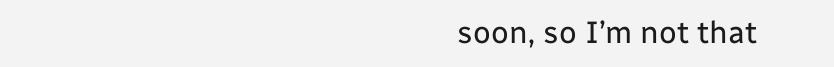soon, so I’m not that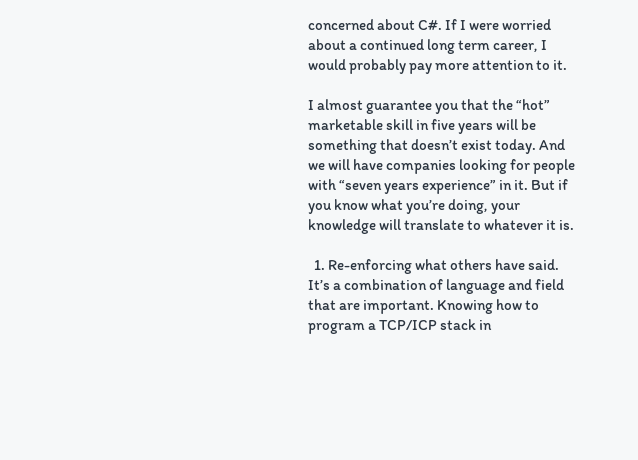concerned about C#. If I were worried about a continued long term career, I would probably pay more attention to it.

I almost guarantee you that the “hot” marketable skill in five years will be something that doesn’t exist today. And we will have companies looking for people with “seven years experience” in it. But if you know what you’re doing, your knowledge will translate to whatever it is.

  1. Re-enforcing what others have said. It’s a combination of language and field that are important. Knowing how to program a TCP/ICP stack in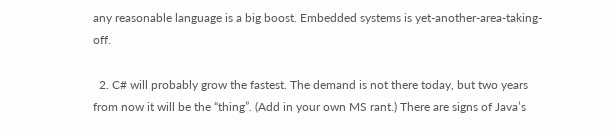any reasonable language is a big boost. Embedded systems is yet-another-area-taking-off.

  2. C# will probably grow the fastest. The demand is not there today, but two years from now it will be the “thing”. (Add in your own MS rant.) There are signs of Java’s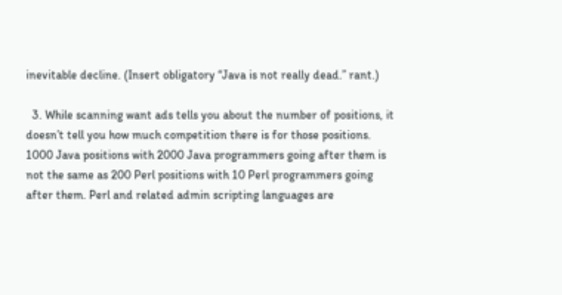inevitable decline. (Insert obligatory “Java is not really dead.” rant.)

  3. While scanning want ads tells you about the number of positions, it doesn’t tell you how much competition there is for those positions. 1000 Java positions with 2000 Java programmers going after them is not the same as 200 Perl positions with 10 Perl programmers going after them. Perl and related admin scripting languages are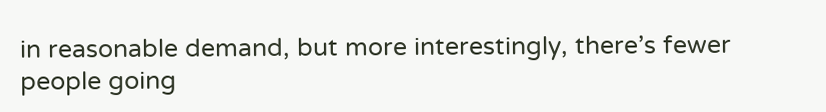in reasonable demand, but more interestingly, there’s fewer people going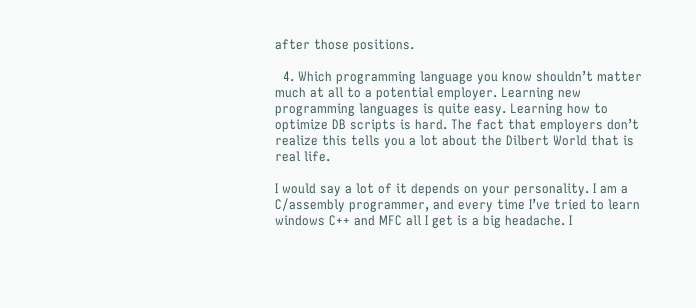after those positions.

  4. Which programming language you know shouldn’t matter much at all to a potential employer. Learning new programming languages is quite easy. Learning how to optimize DB scripts is hard. The fact that employers don’t realize this tells you a lot about the Dilbert World that is real life.

I would say a lot of it depends on your personality. I am a C/assembly programmer, and every time I’ve tried to learn windows C++ and MFC all I get is a big headache. I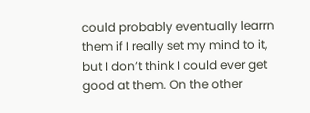could probably eventually learrn them if I really set my mind to it, but I don’t think I could ever get good at them. On the other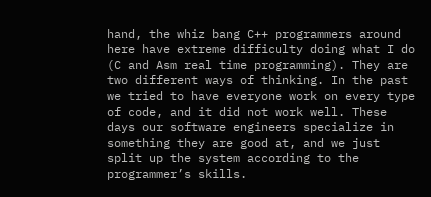hand, the whiz bang C++ programmers around here have extreme difficulty doing what I do (C and Asm real time programming). They are two different ways of thinking. In the past we tried to have everyone work on every type of code, and it did not work well. These days our software engineers specialize in something they are good at, and we just split up the system according to the programmer’s skills.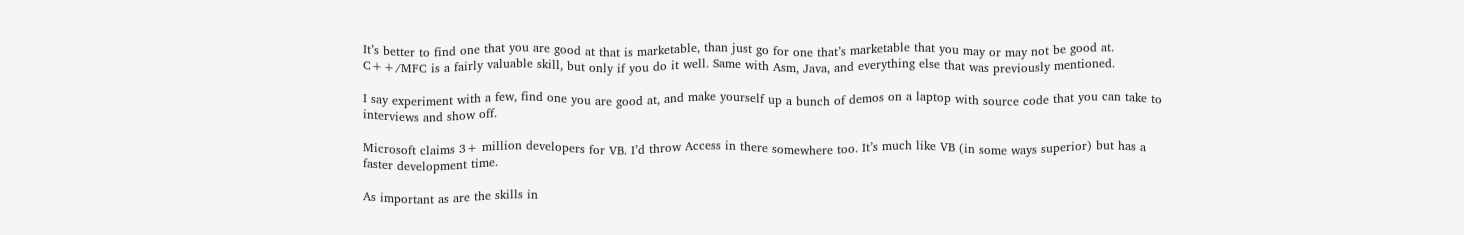It’s better to find one that you are good at that is marketable, than just go for one that’s marketable that you may or may not be good at. C++/MFC is a fairly valuable skill, but only if you do it well. Same with Asm, Java, and everything else that was previously mentioned.

I say experiment with a few, find one you are good at, and make yourself up a bunch of demos on a laptop with source code that you can take to interviews and show off.

Microsoft claims 3+ million developers for VB. I’d throw Access in there somewhere too. It’s much like VB (in some ways superior) but has a faster development time.

As important as are the skills in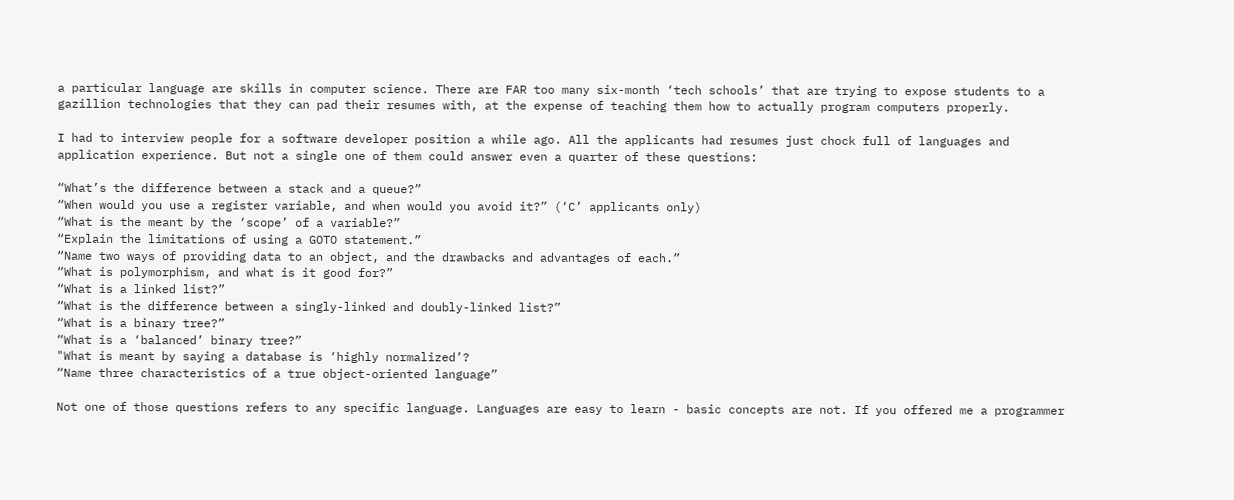a particular language are skills in computer science. There are FAR too many six-month ‘tech schools’ that are trying to expose students to a gazillion technologies that they can pad their resumes with, at the expense of teaching them how to actually program computers properly.

I had to interview people for a software developer position a while ago. All the applicants had resumes just chock full of languages and application experience. But not a single one of them could answer even a quarter of these questions:

“What’s the difference between a stack and a queue?”
“When would you use a register variable, and when would you avoid it?” (‘C’ applicants only)
“What is the meant by the ‘scope’ of a variable?”
“Explain the limitations of using a GOTO statement.”
“Name two ways of providing data to an object, and the drawbacks and advantages of each.”
“What is polymorphism, and what is it good for?”
“What is a linked list?”
“What is the difference between a singly-linked and doubly-linked list?”
“What is a binary tree?”
“What is a ‘balanced’ binary tree?”
"What is meant by saying a database is ‘highly normalized’?
“Name three characteristics of a true object-oriented language”

Not one of those questions refers to any specific language. Languages are easy to learn - basic concepts are not. If you offered me a programmer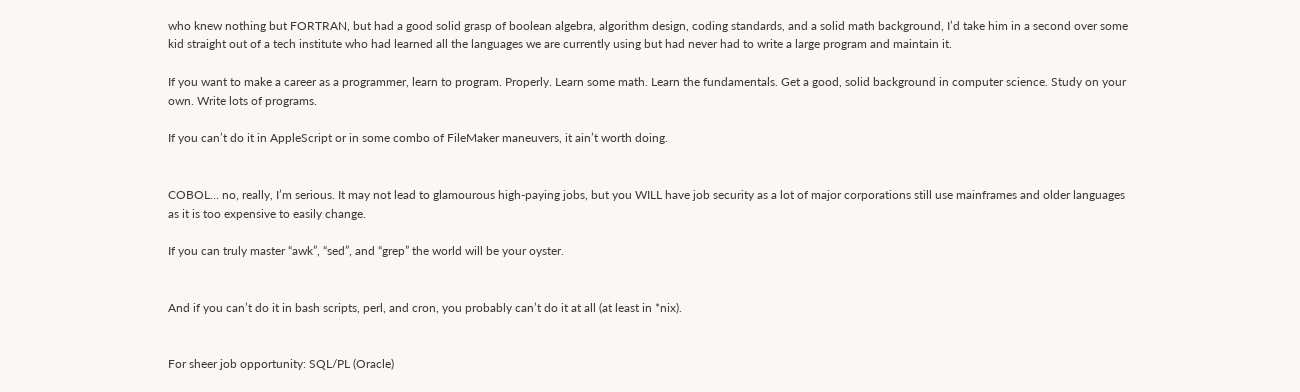who knew nothing but FORTRAN, but had a good solid grasp of boolean algebra, algorithm design, coding standards, and a solid math background, I’d take him in a second over some kid straight out of a tech institute who had learned all the languages we are currently using but had never had to write a large program and maintain it.

If you want to make a career as a programmer, learn to program. Properly. Learn some math. Learn the fundamentals. Get a good, solid background in computer science. Study on your own. Write lots of programs.

If you can’t do it in AppleScript or in some combo of FileMaker maneuvers, it ain’t worth doing.


COBOL… no, really, I’m serious. It may not lead to glamourous high-paying jobs, but you WILL have job security as a lot of major corporations still use mainframes and older languages as it is too expensive to easily change.

If you can truly master “awk”, “sed”, and “grep” the world will be your oyster.


And if you can’t do it in bash scripts, perl, and cron, you probably can’t do it at all (at least in *nix).


For sheer job opportunity: SQL/PL (Oracle)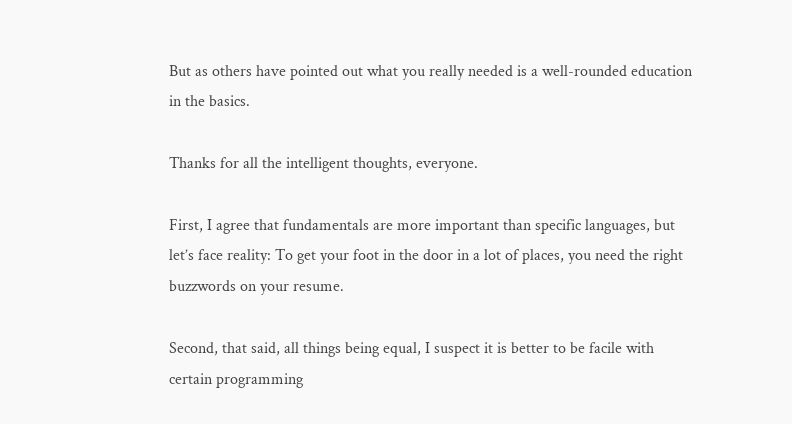But as others have pointed out what you really needed is a well-rounded education in the basics.

Thanks for all the intelligent thoughts, everyone.

First, I agree that fundamentals are more important than specific languages, but let’s face reality: To get your foot in the door in a lot of places, you need the right buzzwords on your resume.

Second, that said, all things being equal, I suspect it is better to be facile with certain programming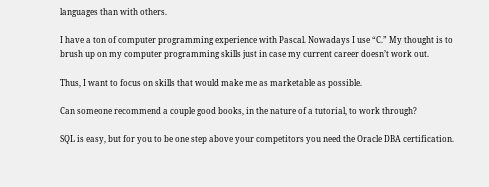languages than with others.

I have a ton of computer programming experience with Pascal. Nowadays I use “C.” My thought is to brush up on my computer programming skills just in case my current career doesn’t work out.

Thus, I want to focus on skills that would make me as marketable as possible.

Can someone recommend a couple good books, in the nature of a tutorial, to work through?

SQL is easy, but for you to be one step above your competitors you need the Oracle DBA certification.